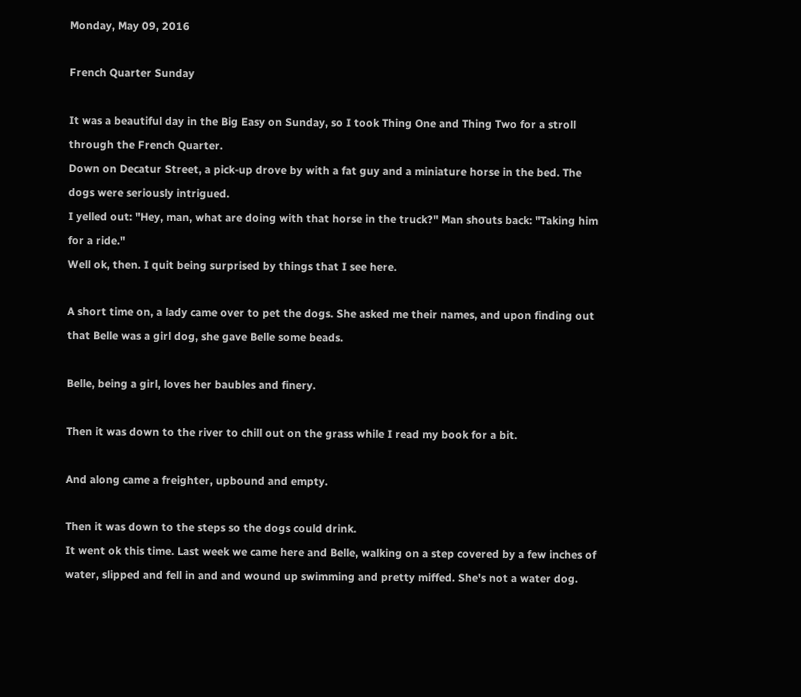Monday, May 09, 2016

French Quarter Sunday

It was a beautiful day in the Big Easy on Sunday, so I took Thing One and Thing Two for a stroll through the French Quarter.
Down on Decatur Street, a pick-up drove by with a fat guy and a miniature horse in the bed. The dogs were seriously intrigued.
I yelled out: "Hey, man, what are doing with that horse in the truck?" Man shouts back: "Taking him for a ride."
Well ok, then. I quit being surprised by things that I see here.

A short time on, a lady came over to pet the dogs. She asked me their names, and upon finding out that Belle was a girl dog, she gave Belle some beads.

Belle, being a girl, loves her baubles and finery.

Then it was down to the river to chill out on the grass while I read my book for a bit.

And along came a freighter, upbound and empty.

Then it was down to the steps so the dogs could drink.
It went ok this time. Last week we came here and Belle, walking on a step covered by a few inches of water, slipped and fell in and and wound up swimming and pretty miffed. She's not a water dog.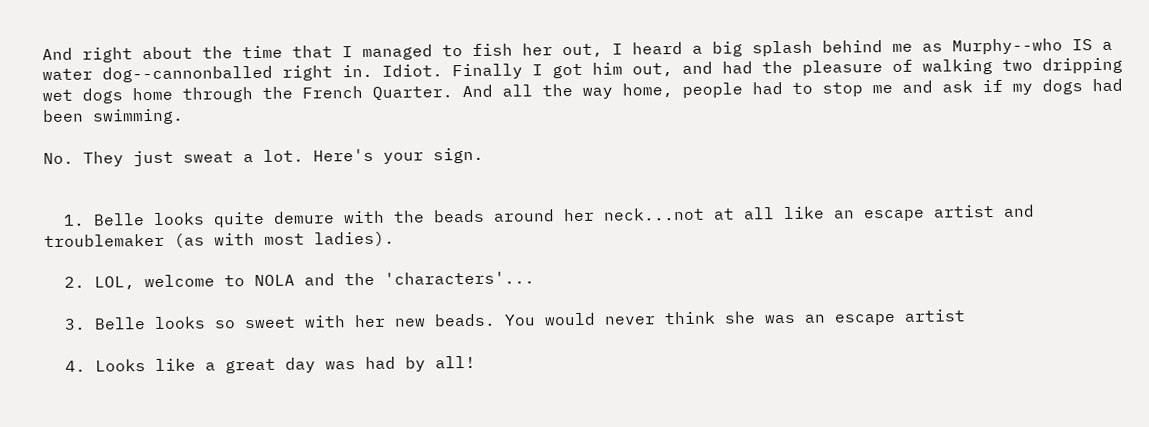And right about the time that I managed to fish her out, I heard a big splash behind me as Murphy--who IS a water dog--cannonballed right in. Idiot. Finally I got him out, and had the pleasure of walking two dripping wet dogs home through the French Quarter. And all the way home, people had to stop me and ask if my dogs had been swimming.

No. They just sweat a lot. Here's your sign.


  1. Belle looks quite demure with the beads around her neck...not at all like an escape artist and troublemaker (as with most ladies).

  2. LOL, welcome to NOLA and the 'characters'...

  3. Belle looks so sweet with her new beads. You would never think she was an escape artist

  4. Looks like a great day was had by all!